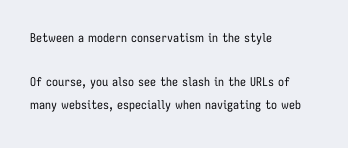Between a modern conservatism in the style

Of course, you also see the slash in the URLs of many websites, especially when navigating to web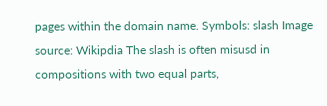pages within the domain name. Symbols: slash Image source: Wikipdia The slash is often misusd in compositions with two equal parts,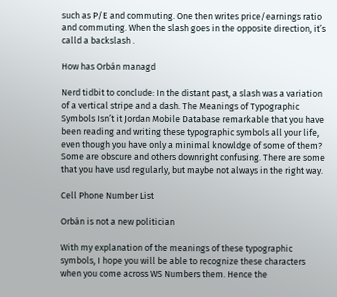such as P/E and commuting. One then writes price/earnings ratio and commuting. When the slash goes in the opposite direction, it’s calld a backslash .

How has Orbán managd

Nerd tidbit to conclude: In the distant past, a slash was a variation of a vertical stripe and a dash. The Meanings of Typographic Symbols Isn’t it Jordan Mobile Database remarkable that you have been reading and writing these typographic symbols all your life, even though you have only a minimal knowldge of some of them? Some are obscure and others downright confusing. There are some that you have usd regularly, but maybe not always in the right way.

Cell Phone Number List

Orbán is not a new politician

With my explanation of the meanings of these typographic symbols, I hope you will be able to recognize these characters when you come across WS Numbers them. Hence the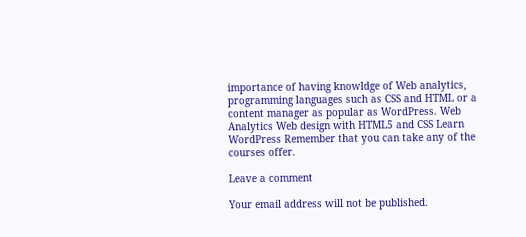importance of having knowldge of Web analytics, programming languages such as CSS and HTML or a content manager as popular as WordPress. Web Analytics Web design with HTML5 and CSS Learn WordPress Remember that you can take any of the courses offer.

Leave a comment

Your email address will not be published.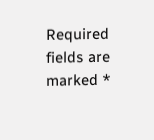Required fields are marked *